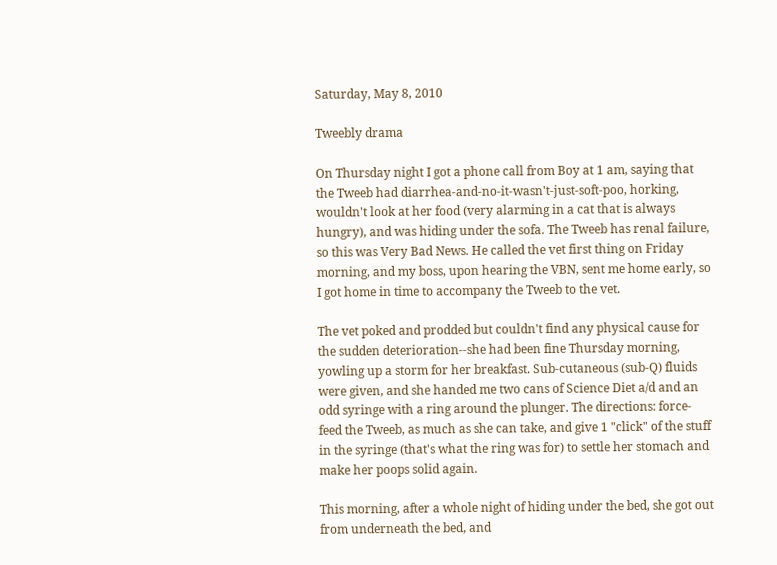Saturday, May 8, 2010

Tweebly drama

On Thursday night I got a phone call from Boy at 1 am, saying that the Tweeb had diarrhea-and-no-it-wasn't-just-soft-poo, horking, wouldn't look at her food (very alarming in a cat that is always hungry), and was hiding under the sofa. The Tweeb has renal failure, so this was Very Bad News. He called the vet first thing on Friday morning, and my boss, upon hearing the VBN, sent me home early, so I got home in time to accompany the Tweeb to the vet.

The vet poked and prodded but couldn't find any physical cause for the sudden deterioration--she had been fine Thursday morning, yowling up a storm for her breakfast. Sub-cutaneous (sub-Q) fluids were given, and she handed me two cans of Science Diet a/d and an odd syringe with a ring around the plunger. The directions: force-feed the Tweeb, as much as she can take, and give 1 "click" of the stuff in the syringe (that's what the ring was for) to settle her stomach and make her poops solid again.

This morning, after a whole night of hiding under the bed, she got out from underneath the bed, and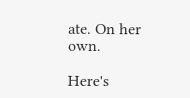ate. On her own.

Here's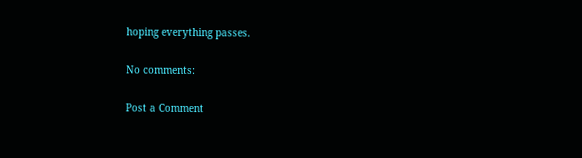hoping everything passes.

No comments:

Post a Comment